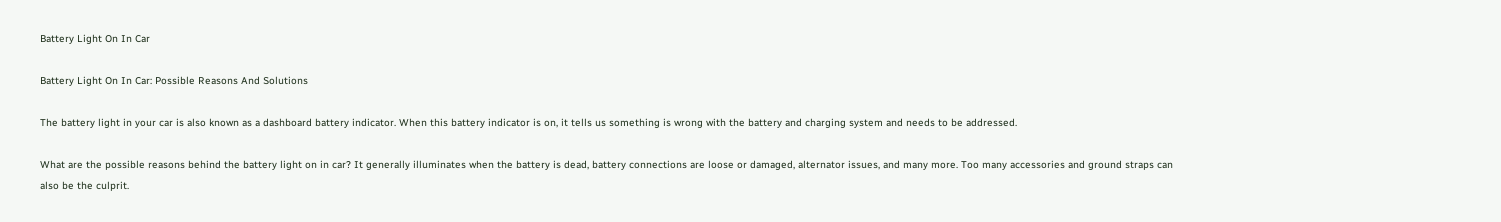Battery Light On In Car

Battery Light On In Car: Possible Reasons And Solutions

The battery light in your car is also known as a dashboard battery indicator. When this battery indicator is on, it tells us something is wrong with the battery and charging system and needs to be addressed.

What are the possible reasons behind the battery light on in car? It generally illuminates when the battery is dead, battery connections are loose or damaged, alternator issues, and many more. Too many accessories and ground straps can also be the culprit.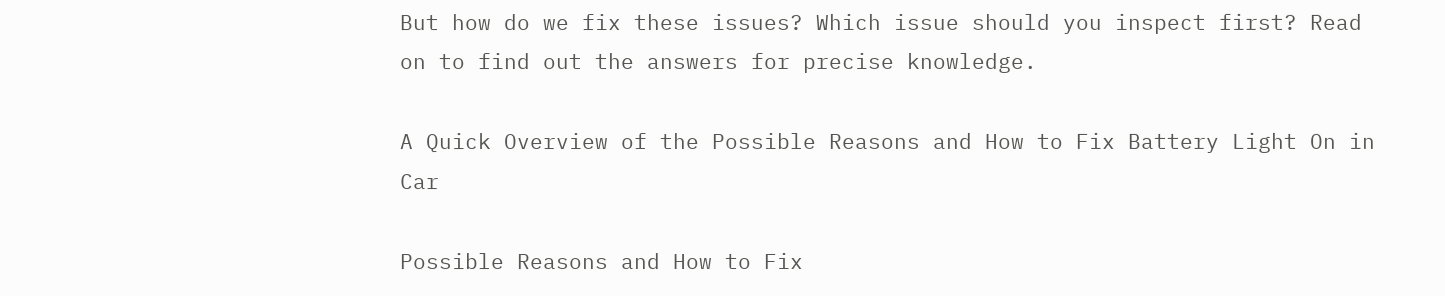But how do we fix these issues? Which issue should you inspect first? Read on to find out the answers for precise knowledge.

A Quick Overview of the Possible Reasons and How to Fix Battery Light On in Car

Possible Reasons and How to Fix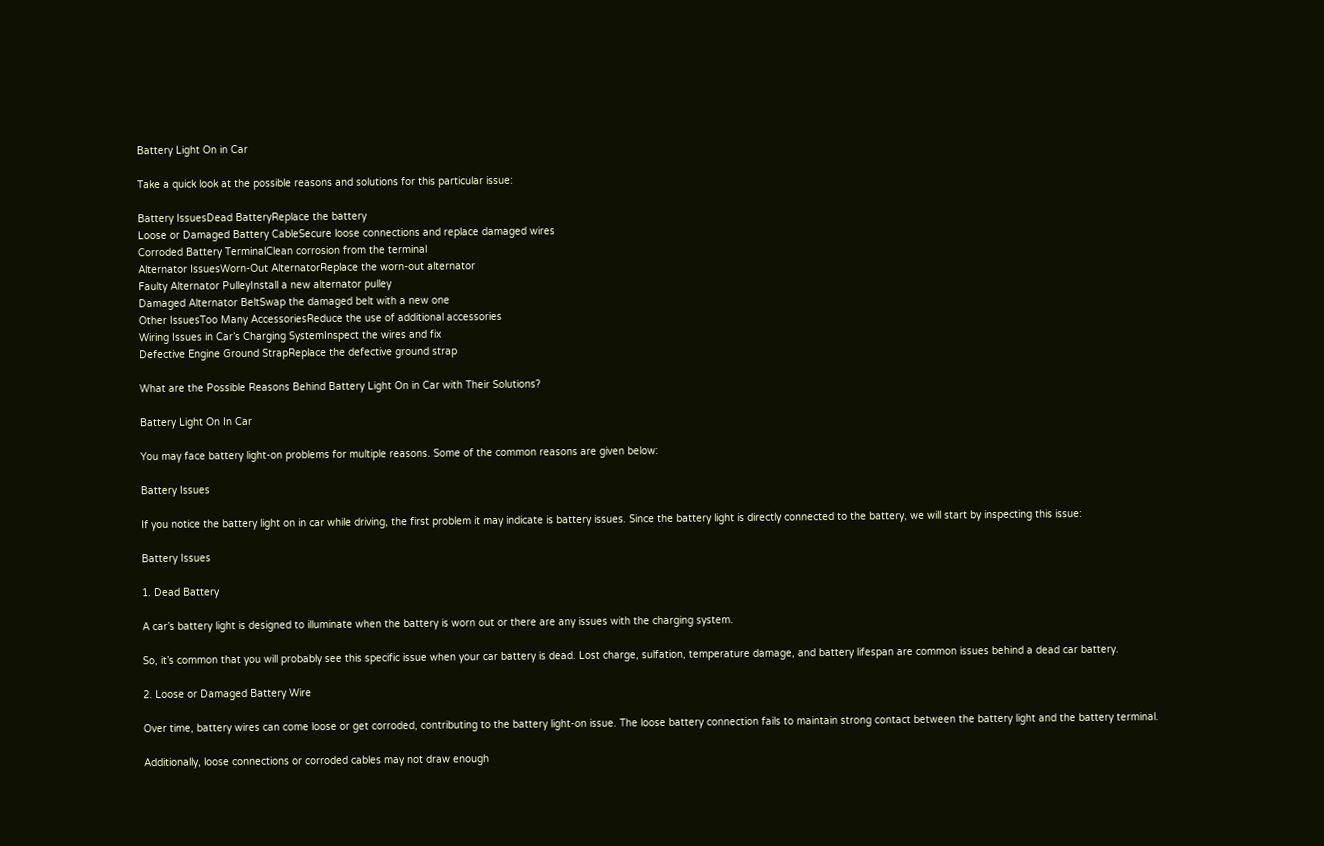Battery Light On in Car

Take a quick look at the possible reasons and solutions for this particular issue:

Battery IssuesDead BatteryReplace the battery
Loose or Damaged Battery CableSecure loose connections and replace damaged wires
Corroded Battery TerminalClean corrosion from the terminal
Alternator IssuesWorn-Out AlternatorReplace the worn-out alternator
Faulty Alternator PulleyInstall a new alternator pulley
Damaged Alternator BeltSwap the damaged belt with a new one
Other IssuesToo Many AccessoriesReduce the use of additional accessories
Wiring Issues in Car’s Charging SystemInspect the wires and fix
Defective Engine Ground StrapReplace the defective ground strap

What are the Possible Reasons Behind Battery Light On in Car with Their Solutions?

Battery Light On In Car

You may face battery light-on problems for multiple reasons. Some of the common reasons are given below:

Battery Issues

If you notice the battery light on in car while driving, the first problem it may indicate is battery issues. Since the battery light is directly connected to the battery, we will start by inspecting this issue:

Battery Issues

1. Dead Battery

A car’s battery light is designed to illuminate when the battery is worn out or there are any issues with the charging system.

So, it’s common that you will probably see this specific issue when your car battery is dead. Lost charge, sulfation, temperature damage, and battery lifespan are common issues behind a dead car battery.

2. Loose or Damaged Battery Wire

Over time, battery wires can come loose or get corroded, contributing to the battery light-on issue. The loose battery connection fails to maintain strong contact between the battery light and the battery terminal.

Additionally, loose connections or corroded cables may not draw enough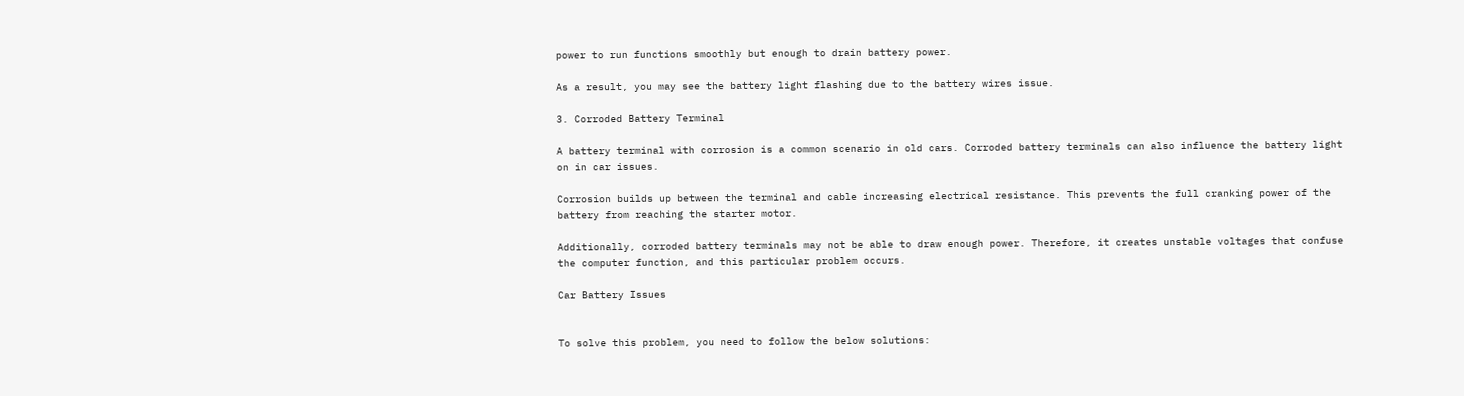power to run functions smoothly but enough to drain battery power.

As a result, you may see the battery light flashing due to the battery wires issue.

3. Corroded Battery Terminal

A battery terminal with corrosion is a common scenario in old cars. Corroded battery terminals can also influence the battery light on in car issues.

Corrosion builds up between the terminal and cable increasing electrical resistance. This prevents the full cranking power of the battery from reaching the starter motor.

Additionally, corroded battery terminals may not be able to draw enough power. Therefore, it creates unstable voltages that confuse the computer function, and this particular problem occurs.

Car Battery Issues


To solve this problem, you need to follow the below solutions: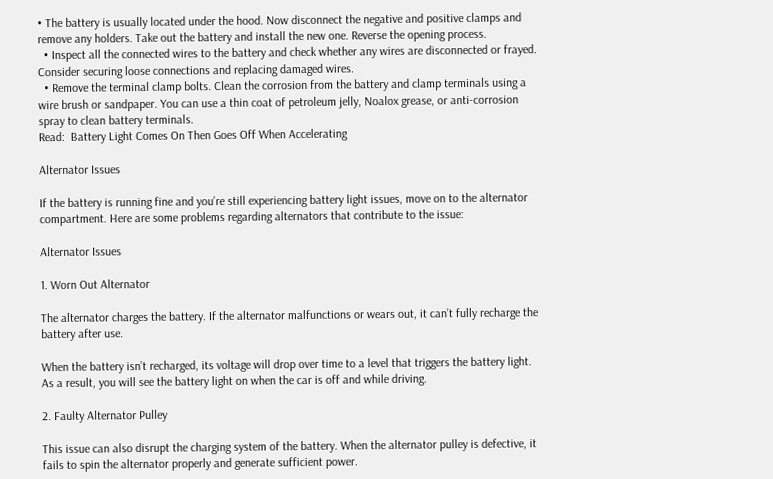• The battery is usually located under the hood. Now disconnect the negative and positive clamps and remove any holders. Take out the battery and install the new one. Reverse the opening process.
  • Inspect all the connected wires to the battery and check whether any wires are disconnected or frayed. Consider securing loose connections and replacing damaged wires.
  • Remove the terminal clamp bolts. Clean the corrosion from the battery and clamp terminals using a wire brush or sandpaper. You can use a thin coat of petroleum jelly, Noalox grease, or anti-corrosion spray to clean battery terminals.
Read:  Battery Light Comes On Then Goes Off When Accelerating

Alternator Issues

If the battery is running fine and you’re still experiencing battery light issues, move on to the alternator compartment. Here are some problems regarding alternators that contribute to the issue:

Alternator Issues

1. Worn Out Alternator

The alternator charges the battery. If the alternator malfunctions or wears out, it can’t fully recharge the battery after use.

When the battery isn’t recharged, its voltage will drop over time to a level that triggers the battery light. As a result, you will see the battery light on when the car is off and while driving.

2. Faulty Alternator Pulley

This issue can also disrupt the charging system of the battery. When the alternator pulley is defective, it fails to spin the alternator properly and generate sufficient power.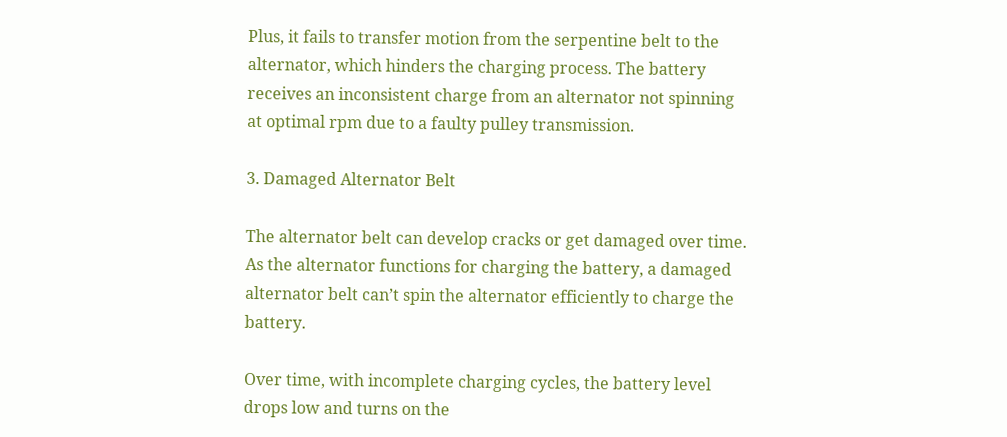Plus, it fails to transfer motion from the serpentine belt to the alternator, which hinders the charging process. The battery receives an inconsistent charge from an alternator not spinning at optimal rpm due to a faulty pulley transmission.

3. Damaged Alternator Belt

The alternator belt can develop cracks or get damaged over time. As the alternator functions for charging the battery, a damaged alternator belt can’t spin the alternator efficiently to charge the battery.

Over time, with incomplete charging cycles, the battery level drops low and turns on the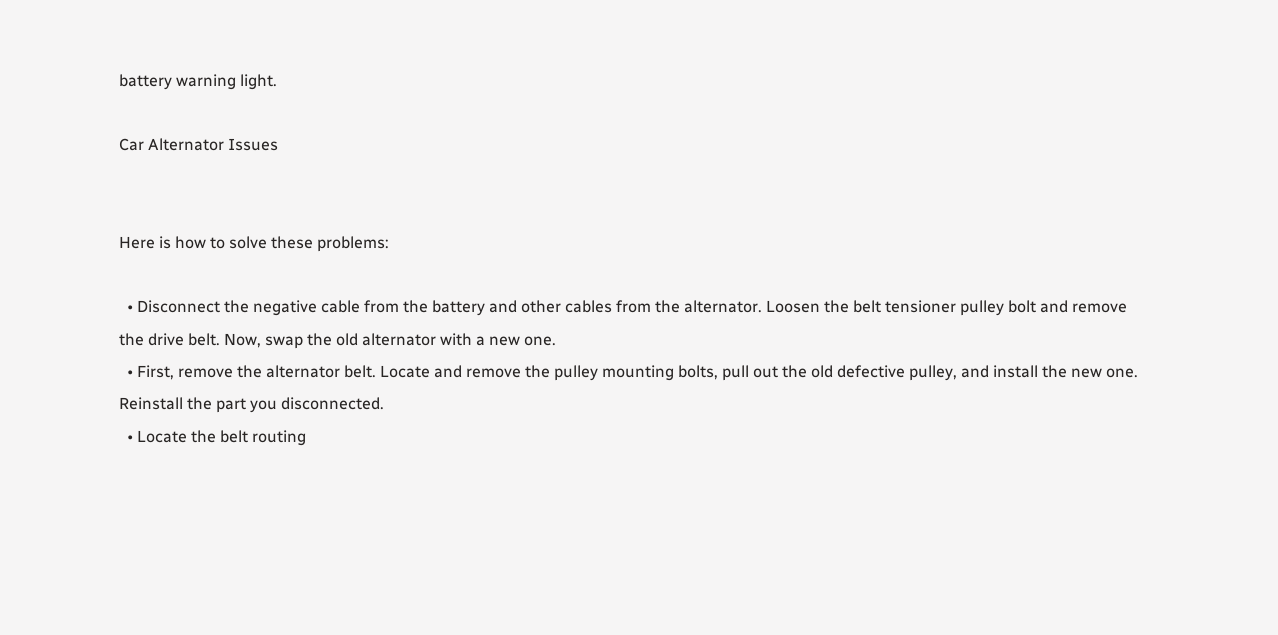battery warning light.

Car Alternator Issues


Here is how to solve these problems:

  • Disconnect the negative cable from the battery and other cables from the alternator. Loosen the belt tensioner pulley bolt and remove the drive belt. Now, swap the old alternator with a new one.
  • First, remove the alternator belt. Locate and remove the pulley mounting bolts, pull out the old defective pulley, and install the new one. Reinstall the part you disconnected.
  • Locate the belt routing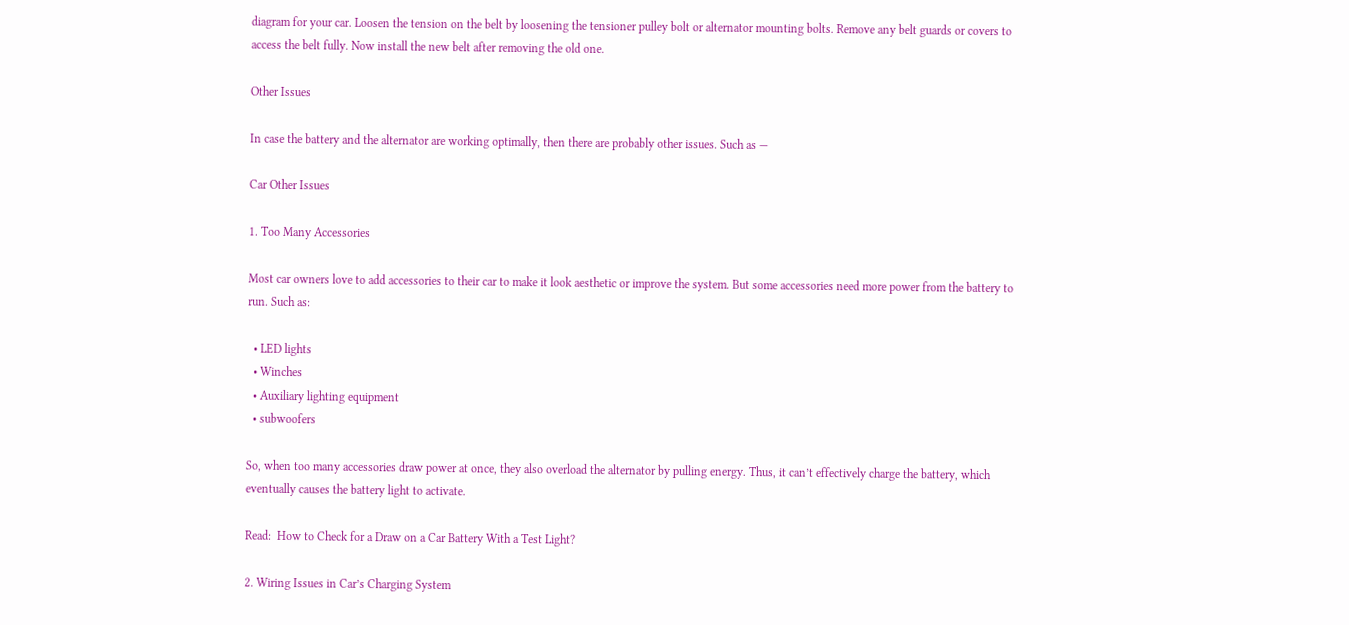diagram for your car. Loosen the tension on the belt by loosening the tensioner pulley bolt or alternator mounting bolts. Remove any belt guards or covers to access the belt fully. Now install the new belt after removing the old one.

Other Issues

In case the battery and the alternator are working optimally, then there are probably other issues. Such as —

Car Other Issues

1. Too Many Accessories

Most car owners love to add accessories to their car to make it look aesthetic or improve the system. But some accessories need more power from the battery to run. Such as:

  • LED lights
  • Winches
  • Auxiliary lighting equipment
  • subwoofers

So, when too many accessories draw power at once, they also overload the alternator by pulling energy. Thus, it can’t effectively charge the battery, which eventually causes the battery light to activate.

Read:  How to Check for a Draw on a Car Battery With a Test Light?

2. Wiring Issues in Car’s Charging System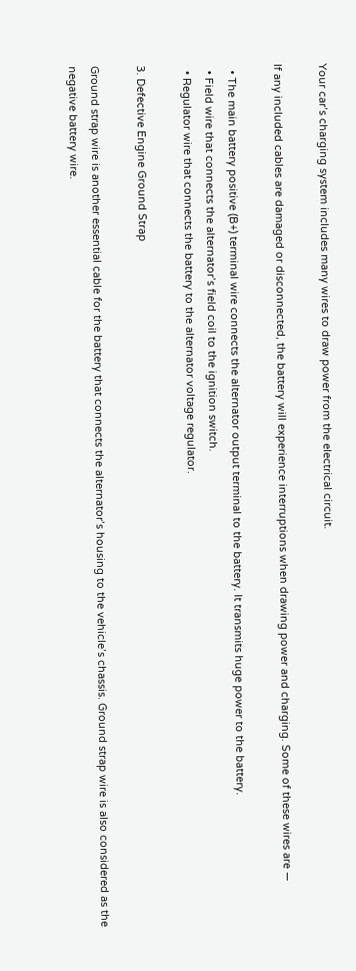Your car’s charging system includes many wires to draw power from the electrical circuit.

If any included cables are damaged or disconnected, the battery will experience interruptions when drawing power and charging. Some of these wires are —

  • The main battery positive (B+) terminal wire connects the alternator output terminal to the battery. It transmits huge power to the battery.
  • Field wire that connects the alternator’s field coil to the ignition switch.
  • Regulator wire that connects the battery to the alternator voltage regulator.

3. Defective Engine Ground Strap

Ground strap wire is another essential cable for the battery that connects the alternator’s housing to the vehicle’s chassis. Ground strap wire is also considered as the negative battery wire.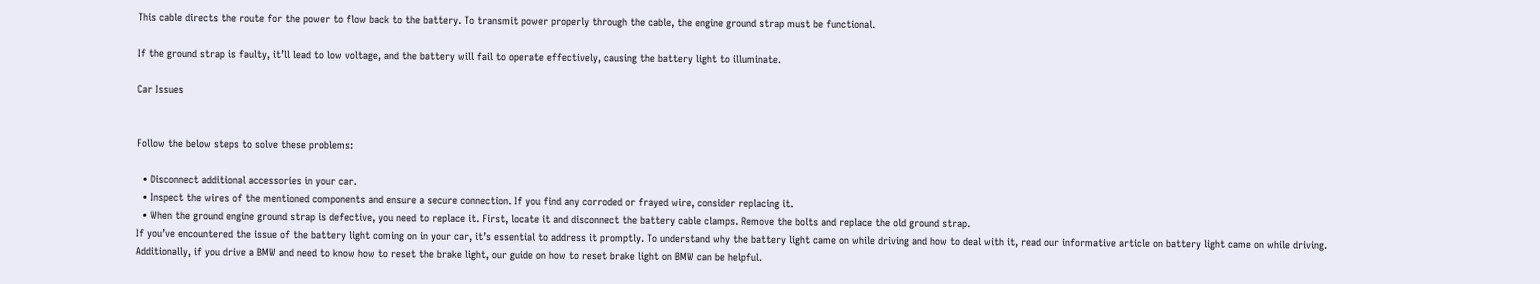This cable directs the route for the power to flow back to the battery. To transmit power properly through the cable, the engine ground strap must be functional.

If the ground strap is faulty, it’ll lead to low voltage, and the battery will fail to operate effectively, causing the battery light to illuminate.

Car Issues


Follow the below steps to solve these problems:

  • Disconnect additional accessories in your car.
  • Inspect the wires of the mentioned components and ensure a secure connection. If you find any corroded or frayed wire, consider replacing it.
  • When the ground engine ground strap is defective, you need to replace it. First, locate it and disconnect the battery cable clamps. Remove the bolts and replace the old ground strap.
If you’ve encountered the issue of the battery light coming on in your car, it’s essential to address it promptly. To understand why the battery light came on while driving and how to deal with it, read our informative article on battery light came on while driving. Additionally, if you drive a BMW and need to know how to reset the brake light, our guide on how to reset brake light on BMW can be helpful.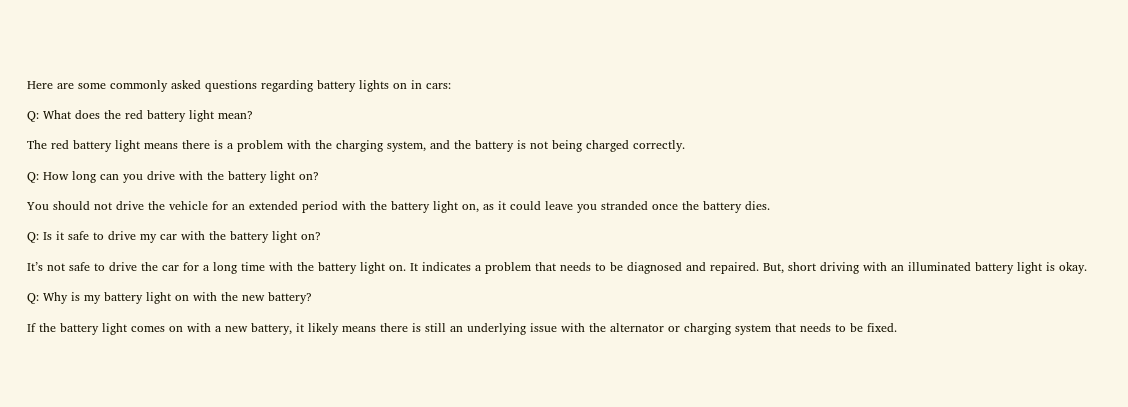Here are some commonly asked questions regarding battery lights on in cars:

Q: What does the red battery light mean?

The red battery light means there is a problem with the charging system, and the battery is not being charged correctly.

Q: How long can you drive with the battery light on?

You should not drive the vehicle for an extended period with the battery light on, as it could leave you stranded once the battery dies.

Q: Is it safe to drive my car with the battery light on?

It’s not safe to drive the car for a long time with the battery light on. It indicates a problem that needs to be diagnosed and repaired. But, short driving with an illuminated battery light is okay.

Q: Why is my battery light on with the new battery?

If the battery light comes on with a new battery, it likely means there is still an underlying issue with the alternator or charging system that needs to be fixed.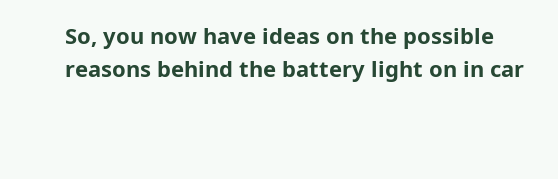So, you now have ideas on the possible reasons behind the battery light on in car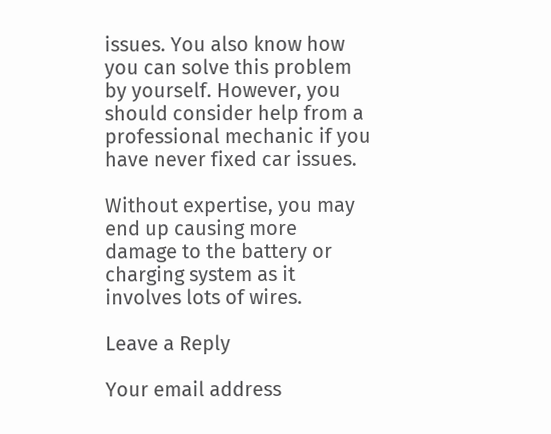issues. You also know how you can solve this problem by yourself. However, you should consider help from a professional mechanic if you have never fixed car issues.

Without expertise, you may end up causing more damage to the battery or charging system as it involves lots of wires.

Leave a Reply

Your email address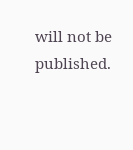will not be published.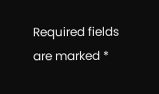Required fields are marked *